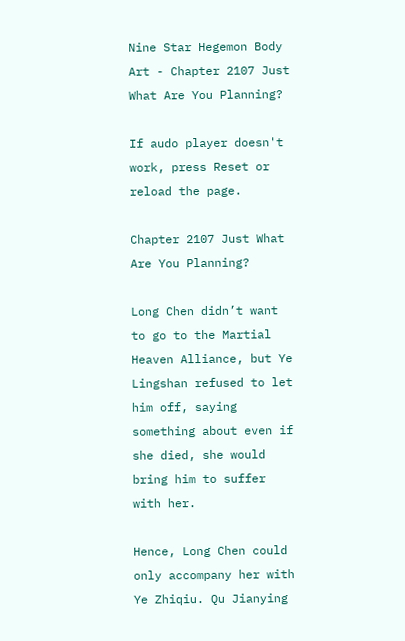Nine Star Hegemon Body Art - Chapter 2107 Just What Are You Planning?

If audo player doesn't work, press Reset or reload the page.

Chapter 2107 Just What Are You Planning?

Long Chen didn’t want to go to the Martial Heaven Alliance, but Ye Lingshan refused to let him off, saying something about even if she died, she would bring him to suffer with her.

Hence, Long Chen could only accompany her with Ye Zhiqiu. Qu Jianying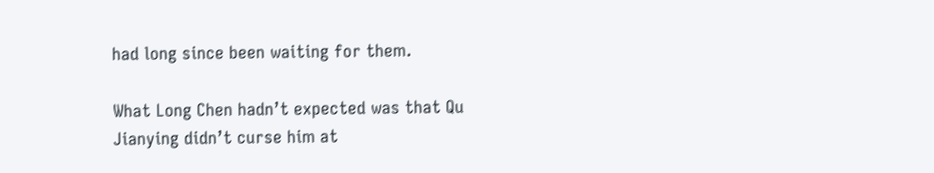had long since been waiting for them.

What Long Chen hadn’t expected was that Qu Jianying didn’t curse him at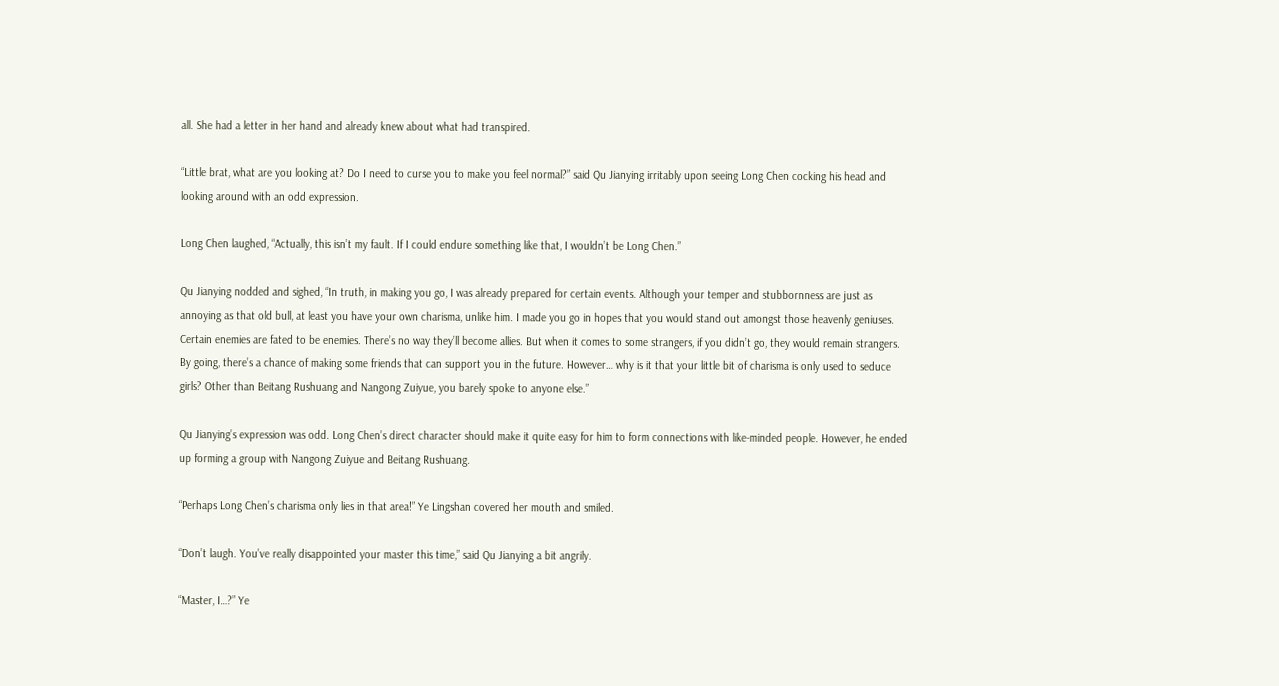all. She had a letter in her hand and already knew about what had transpired.

“Little brat, what are you looking at? Do I need to curse you to make you feel normal?” said Qu Jianying irritably upon seeing Long Chen cocking his head and looking around with an odd expression.

Long Chen laughed, “Actually, this isn’t my fault. If I could endure something like that, I wouldn’t be Long Chen.”

Qu Jianying nodded and sighed, “In truth, in making you go, I was already prepared for certain events. Although your temper and stubbornness are just as annoying as that old bull, at least you have your own charisma, unlike him. I made you go in hopes that you would stand out amongst those heavenly geniuses. Certain enemies are fated to be enemies. There’s no way they’ll become allies. But when it comes to some strangers, if you didn’t go, they would remain strangers. By going, there’s a chance of making some friends that can support you in the future. However… why is it that your little bit of charisma is only used to seduce girls? Other than Beitang Rushuang and Nangong Zuiyue, you barely spoke to anyone else.”

Qu Jianying’s expression was odd. Long Chen’s direct character should make it quite easy for him to form connections with like-minded people. However, he ended up forming a group with Nangong Zuiyue and Beitang Rushuang.

“Perhaps Long Chen’s charisma only lies in that area!” Ye Lingshan covered her mouth and smiled.

“Don’t laugh. You’ve really disappointed your master this time,” said Qu Jianying a bit angrily.

“Master, I…?” Ye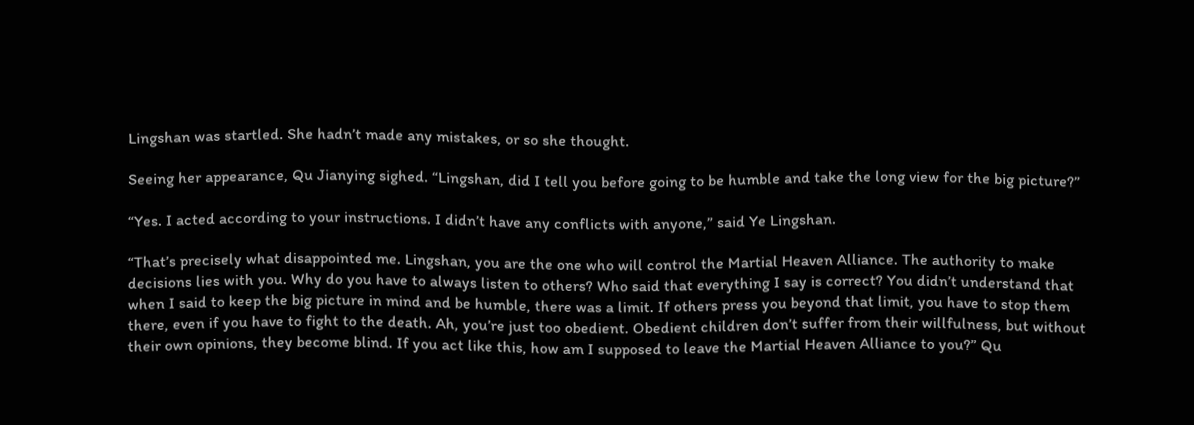Lingshan was startled. She hadn’t made any mistakes, or so she thought.

Seeing her appearance, Qu Jianying sighed. “Lingshan, did I tell you before going to be humble and take the long view for the big picture?”

“Yes. I acted according to your instructions. I didn’t have any conflicts with anyone,” said Ye Lingshan.

“That’s precisely what disappointed me. Lingshan, you are the one who will control the Martial Heaven Alliance. The authority to make decisions lies with you. Why do you have to always listen to others? Who said that everything I say is correct? You didn’t understand that when I said to keep the big picture in mind and be humble, there was a limit. If others press you beyond that limit, you have to stop them there, even if you have to fight to the death. Ah, you’re just too obedient. Obedient children don’t suffer from their willfulness, but without their own opinions, they become blind. If you act like this, how am I supposed to leave the Martial Heaven Alliance to you?” Qu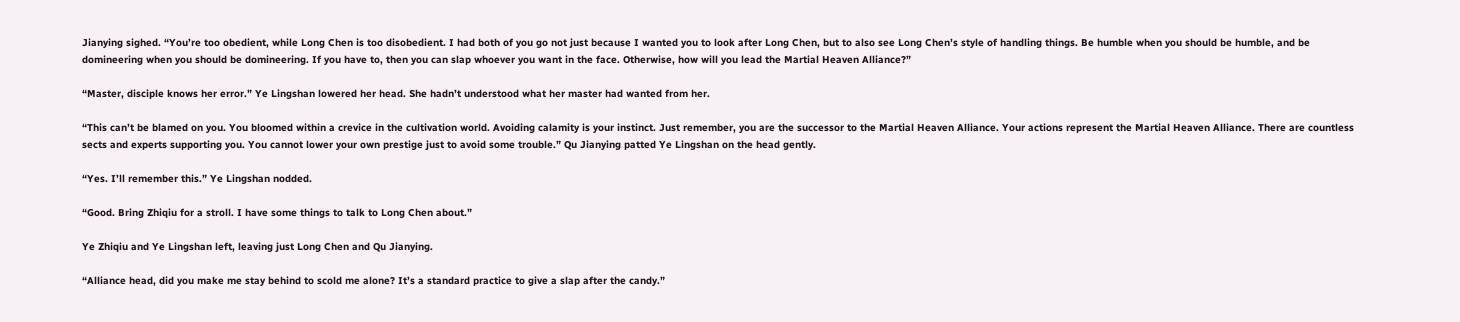Jianying sighed. “You’re too obedient, while Long Chen is too disobedient. I had both of you go not just because I wanted you to look after Long Chen, but to also see Long Chen’s style of handling things. Be humble when you should be humble, and be domineering when you should be domineering. If you have to, then you can slap whoever you want in the face. Otherwise, how will you lead the Martial Heaven Alliance?”

“Master, disciple knows her error.” Ye Lingshan lowered her head. She hadn’t understood what her master had wanted from her.

“This can’t be blamed on you. You bloomed within a crevice in the cultivation world. Avoiding calamity is your instinct. Just remember, you are the successor to the Martial Heaven Alliance. Your actions represent the Martial Heaven Alliance. There are countless sects and experts supporting you. You cannot lower your own prestige just to avoid some trouble.” Qu Jianying patted Ye Lingshan on the head gently.

“Yes. I’ll remember this.” Ye Lingshan nodded.

“Good. Bring Zhiqiu for a stroll. I have some things to talk to Long Chen about.”

Ye Zhiqiu and Ye Lingshan left, leaving just Long Chen and Qu Jianying.

“Alliance head, did you make me stay behind to scold me alone? It’s a standard practice to give a slap after the candy.”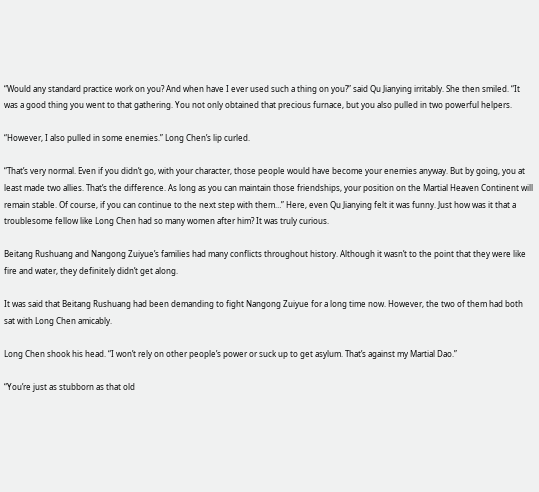“Would any standard practice work on you? And when have I ever used such a thing on you?” said Qu Jianying irritably. She then smiled. “It was a good thing you went to that gathering. You not only obtained that precious furnace, but you also pulled in two powerful helpers.

“However, I also pulled in some enemies.” Long Chen’s lip curled.

“That’s very normal. Even if you didn’t go, with your character, those people would have become your enemies anyway. But by going, you at least made two allies. That’s the difference. As long as you can maintain those friendships, your position on the Martial Heaven Continent will remain stable. Of course, if you can continue to the next step with them…” Here, even Qu Jianying felt it was funny. Just how was it that a troublesome fellow like Long Chen had so many women after him? It was truly curious.

Beitang Rushuang and Nangong Zuiyue’s families had many conflicts throughout history. Although it wasn’t to the point that they were like fire and water, they definitely didn’t get along.

It was said that Beitang Rushuang had been demanding to fight Nangong Zuiyue for a long time now. However, the two of them had both sat with Long Chen amicably.

Long Chen shook his head. “I won’t rely on other people’s power or suck up to get asylum. That’s against my Martial Dao.”

“You’re just as stubborn as that old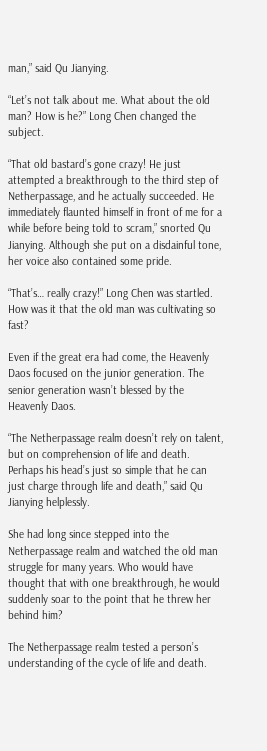man,” said Qu Jianying.

“Let’s not talk about me. What about the old man? How is he?” Long Chen changed the subject.

“That old bastard’s gone crazy! He just attempted a breakthrough to the third step of Netherpassage, and he actually succeeded. He immediately flaunted himself in front of me for a while before being told to scram,” snorted Qu Jianying. Although she put on a disdainful tone, her voice also contained some pride.

“That’s… really crazy!” Long Chen was startled. How was it that the old man was cultivating so fast?

Even if the great era had come, the Heavenly Daos focused on the junior generation. The senior generation wasn’t blessed by the Heavenly Daos.

“The Netherpassage realm doesn’t rely on talent, but on comprehension of life and death. Perhaps his head’s just so simple that he can just charge through life and death,” said Qu Jianying helplessly.

She had long since stepped into the Netherpassage realm and watched the old man struggle for many years. Who would have thought that with one breakthrough, he would suddenly soar to the point that he threw her behind him?

The Netherpassage realm tested a person’s understanding of the cycle of life and death.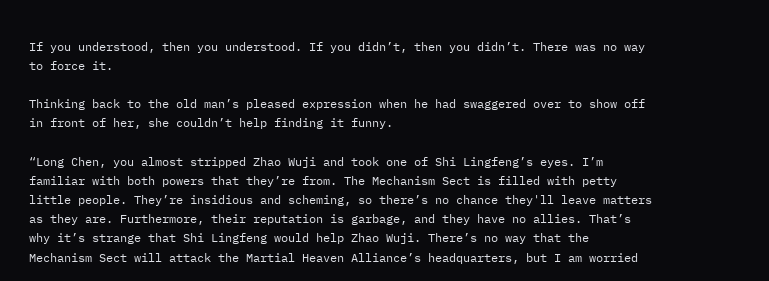If you understood, then you understood. If you didn’t, then you didn’t. There was no way to force it.

Thinking back to the old man’s pleased expression when he had swaggered over to show off in front of her, she couldn’t help finding it funny.

“Long Chen, you almost stripped Zhao Wuji and took one of Shi Lingfeng’s eyes. I’m familiar with both powers that they’re from. The Mechanism Sect is filled with petty little people. They’re insidious and scheming, so there’s no chance they'll leave matters as they are. Furthermore, their reputation is garbage, and they have no allies. That’s why it’s strange that Shi Lingfeng would help Zhao Wuji. There’s no way that the Mechanism Sect will attack the Martial Heaven Alliance’s headquarters, but I am worried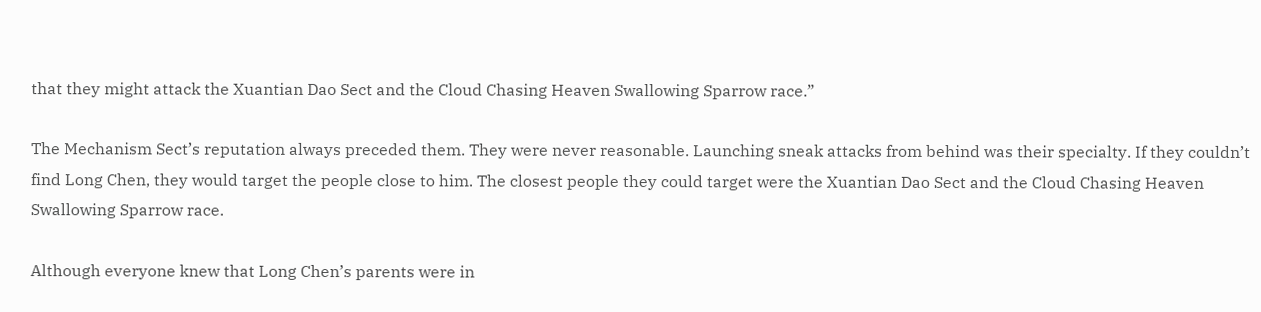that they might attack the Xuantian Dao Sect and the Cloud Chasing Heaven Swallowing Sparrow race.”

The Mechanism Sect’s reputation always preceded them. They were never reasonable. Launching sneak attacks from behind was their specialty. If they couldn’t find Long Chen, they would target the people close to him. The closest people they could target were the Xuantian Dao Sect and the Cloud Chasing Heaven Swallowing Sparrow race.

Although everyone knew that Long Chen’s parents were in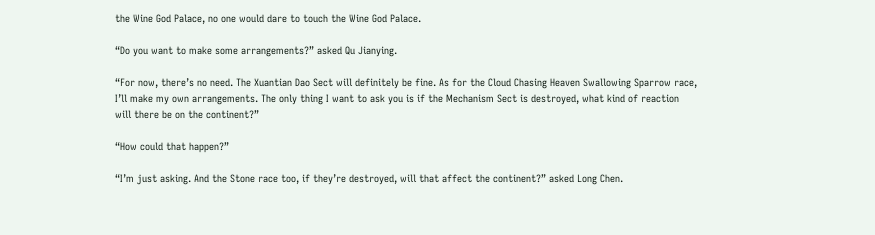the Wine God Palace, no one would dare to touch the Wine God Palace.

“Do you want to make some arrangements?” asked Qu Jianying.

“For now, there’s no need. The Xuantian Dao Sect will definitely be fine. As for the Cloud Chasing Heaven Swallowing Sparrow race, I’ll make my own arrangements. The only thing I want to ask you is if the Mechanism Sect is destroyed, what kind of reaction will there be on the continent?”

“How could that happen?”

“I’m just asking. And the Stone race too, if they’re destroyed, will that affect the continent?” asked Long Chen.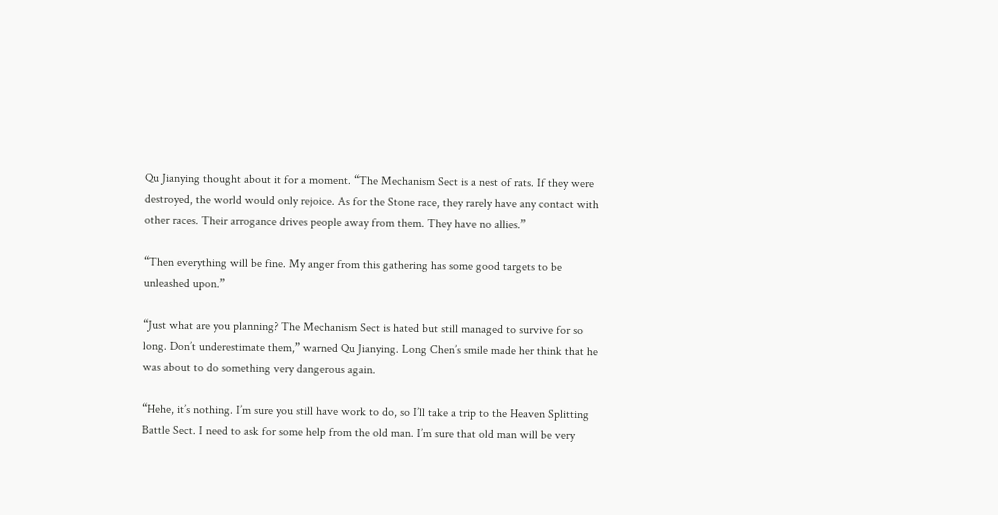Qu Jianying thought about it for a moment. “The Mechanism Sect is a nest of rats. If they were destroyed, the world would only rejoice. As for the Stone race, they rarely have any contact with other races. Their arrogance drives people away from them. They have no allies.”

“Then everything will be fine. My anger from this gathering has some good targets to be unleashed upon.”

“Just what are you planning? The Mechanism Sect is hated but still managed to survive for so long. Don’t underestimate them,” warned Qu Jianying. Long Chen’s smile made her think that he was about to do something very dangerous again.

“Hehe, it’s nothing. I’m sure you still have work to do, so I’ll take a trip to the Heaven Splitting Battle Sect. I need to ask for some help from the old man. I’m sure that old man will be very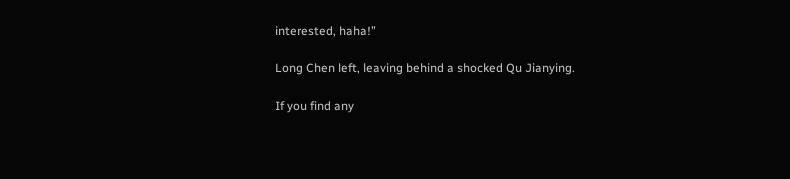interested, haha!”

Long Chen left, leaving behind a shocked Qu Jianying.

If you find any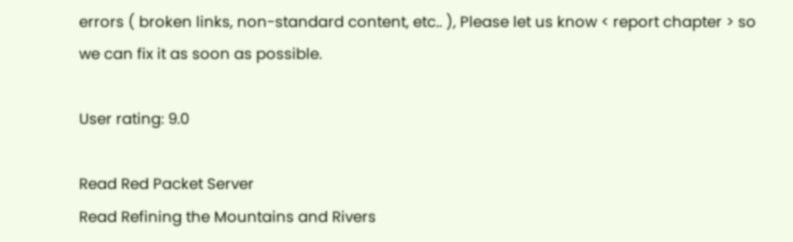errors ( broken links, non-standard content, etc.. ), Please let us know < report chapter > so we can fix it as soon as possible.

User rating: 9.0

Read Red Packet Server
Read Refining the Mountains and Rivers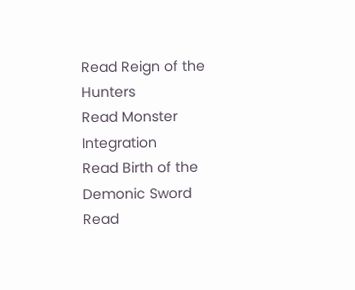Read Reign of the Hunters
Read Monster Integration
Read Birth of the Demonic Sword
Read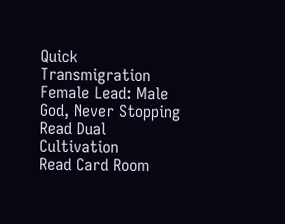Quick Transmigration Female Lead: Male God, Never Stopping
Read Dual Cultivation
Read Card Room